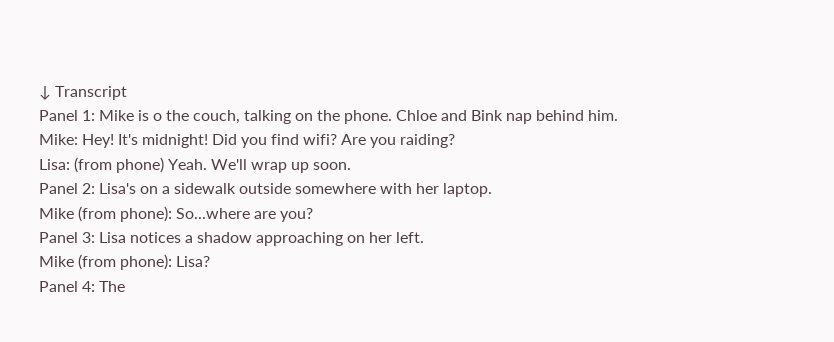↓ Transcript
Panel 1: Mike is o the couch, talking on the phone. Chloe and Bink nap behind him.
Mike: Hey! It's midnight! Did you find wifi? Are you raiding?
Lisa: (from phone) Yeah. We'll wrap up soon.
Panel 2: Lisa's on a sidewalk outside somewhere with her laptop.
Mike (from phone): So...where are you?
Panel 3: Lisa notices a shadow approaching on her left.
Mike (from phone): Lisa?
Panel 4: The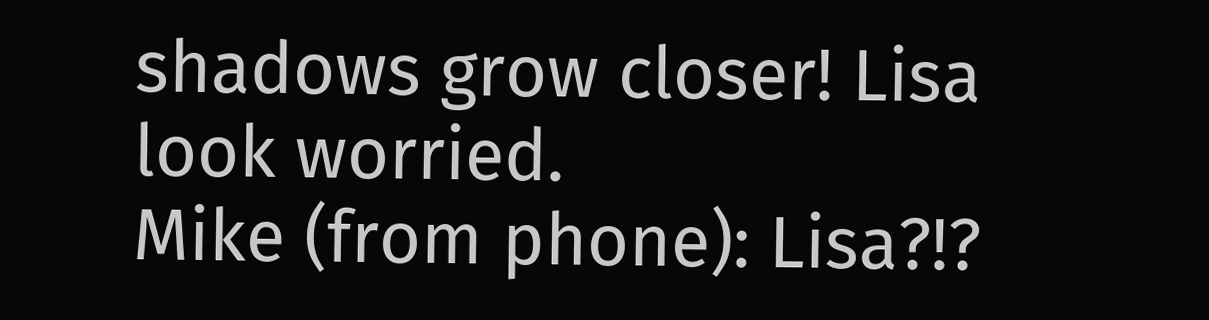shadows grow closer! Lisa look worried.
Mike (from phone): Lisa?!?